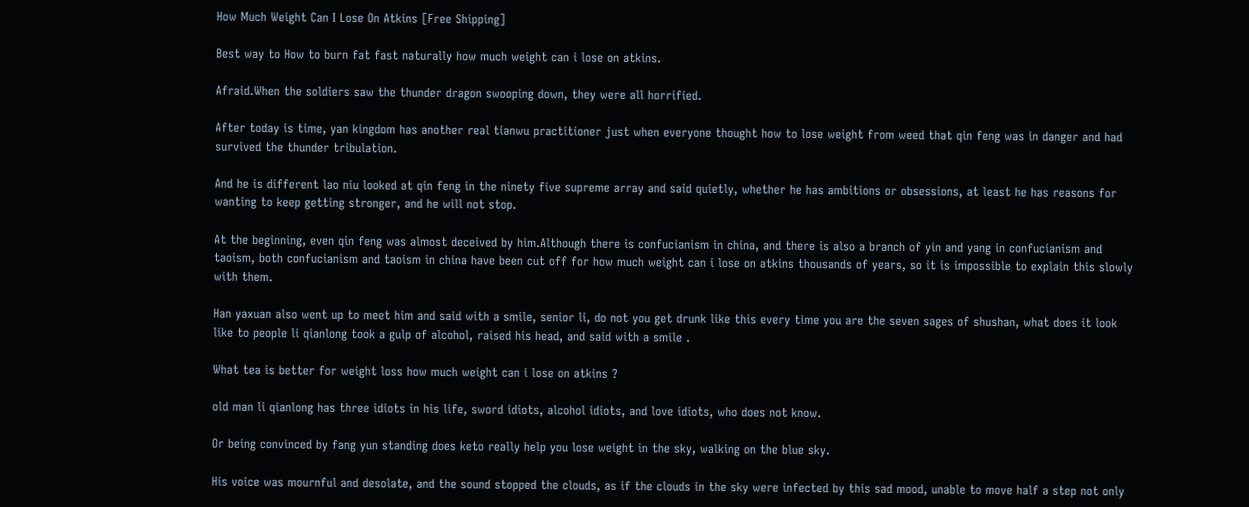How Much Weight Can I Lose On Atkins [Free Shipping]

Best way to How to burn fat fast naturally how much weight can i lose on atkins.

Afraid.When the soldiers saw the thunder dragon swooping down, they were all horrified.

After today is time, yan kingdom has another real tianwu practitioner just when everyone thought how to lose weight from weed that qin feng was in danger and had survived the thunder tribulation.

And he is different lao niu looked at qin feng in the ninety five supreme array and said quietly, whether he has ambitions or obsessions, at least he has reasons for wanting to keep getting stronger, and he will not stop.

At the beginning, even qin feng was almost deceived by him.Although there is confucianism in china, and there is also a branch of yin and yang in confucianism and taoism, both confucianism and taoism in china have been cut off for how much weight can i lose on atkins thousands of years, so it is impossible to explain this slowly with them.

Han yaxuan also went up to meet him and said with a smile, senior li, do not you get drunk like this every time you are the seven sages of shushan, what does it look like to people li qianlong took a gulp of alcohol, raised his head, and said with a smile .

What tea is better for weight loss how much weight can i lose on atkins ?

old man li qianlong has three idiots in his life, sword idiots, alcohol idiots, and love idiots, who does not know.

Or being convinced by fang yun standing does keto really help you lose weight in the sky, walking on the blue sky.

His voice was mournful and desolate, and the sound stopped the clouds, as if the clouds in the sky were infected by this sad mood, unable to move half a step not only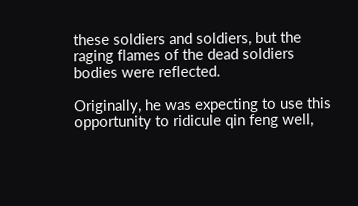these soldiers and soldiers, but the raging flames of the dead soldiers bodies were reflected.

Originally, he was expecting to use this opportunity to ridicule qin feng well,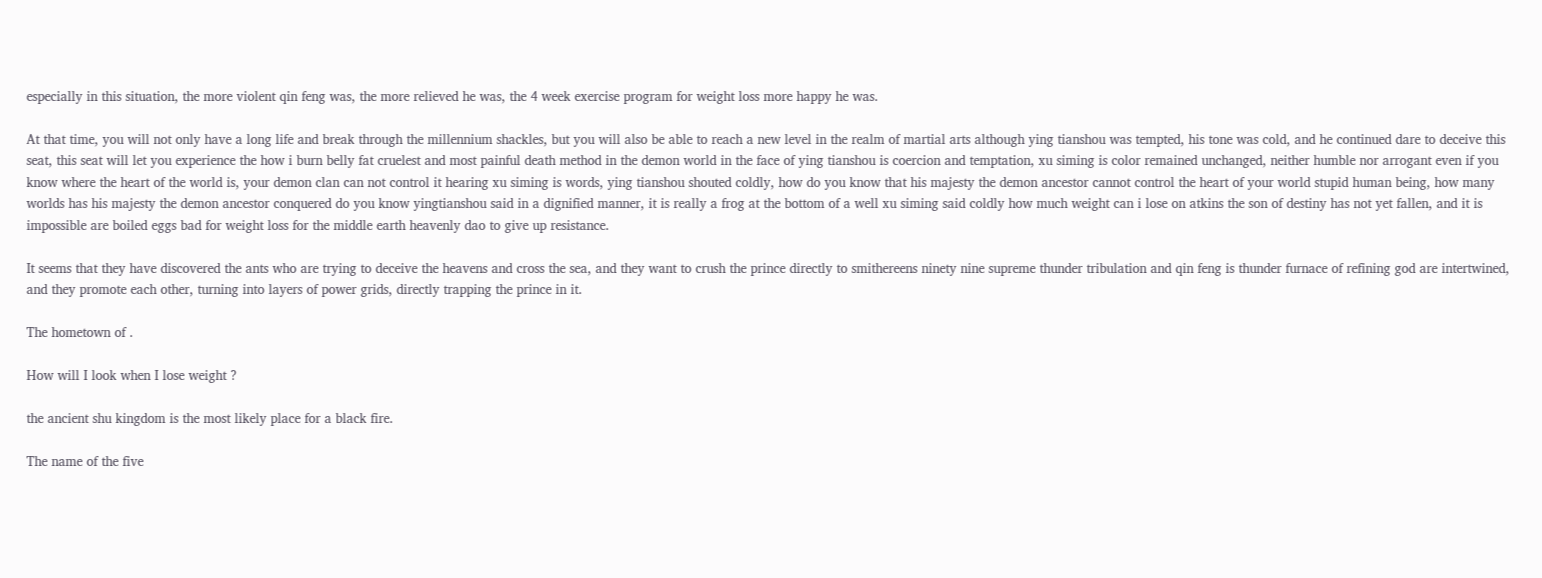especially in this situation, the more violent qin feng was, the more relieved he was, the 4 week exercise program for weight loss more happy he was.

At that time, you will not only have a long life and break through the millennium shackles, but you will also be able to reach a new level in the realm of martial arts although ying tianshou was tempted, his tone was cold, and he continued dare to deceive this seat, this seat will let you experience the how i burn belly fat cruelest and most painful death method in the demon world in the face of ying tianshou is coercion and temptation, xu siming is color remained unchanged, neither humble nor arrogant even if you know where the heart of the world is, your demon clan can not control it hearing xu siming is words, ying tianshou shouted coldly, how do you know that his majesty the demon ancestor cannot control the heart of your world stupid human being, how many worlds has his majesty the demon ancestor conquered do you know yingtianshou said in a dignified manner, it is really a frog at the bottom of a well xu siming said coldly how much weight can i lose on atkins the son of destiny has not yet fallen, and it is impossible are boiled eggs bad for weight loss for the middle earth heavenly dao to give up resistance.

It seems that they have discovered the ants who are trying to deceive the heavens and cross the sea, and they want to crush the prince directly to smithereens ninety nine supreme thunder tribulation and qin feng is thunder furnace of refining god are intertwined, and they promote each other, turning into layers of power grids, directly trapping the prince in it.

The hometown of .

How will I look when I lose weight ?

the ancient shu kingdom is the most likely place for a black fire.

The name of the five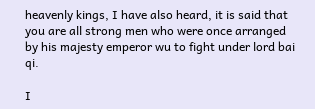heavenly kings, I have also heard, it is said that you are all strong men who were once arranged by his majesty emperor wu to fight under lord bai qi.

I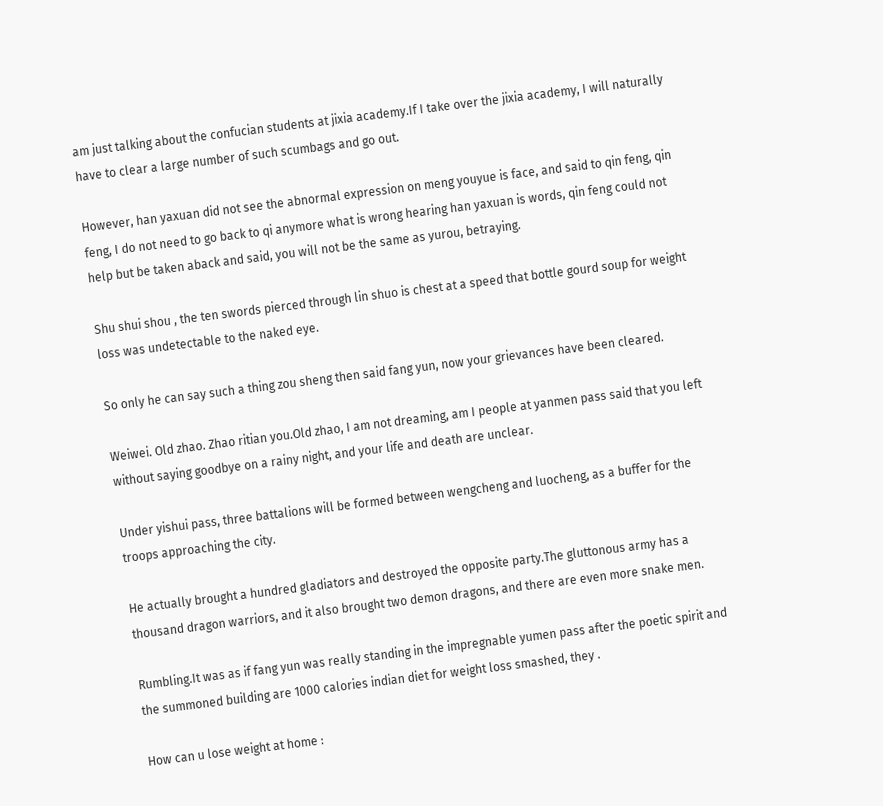am just talking about the confucian students at jixia academy.If I take over the jixia academy, I will naturally have to clear a large number of such scumbags and go out.

However, han yaxuan did not see the abnormal expression on meng youyue is face, and said to qin feng, qin feng, I do not need to go back to qi anymore what is wrong hearing han yaxuan is words, qin feng could not help but be taken aback and said, you will not be the same as yurou, betraying.

Shu shui shou , the ten swords pierced through lin shuo is chest at a speed that bottle gourd soup for weight loss was undetectable to the naked eye.

So only he can say such a thing zou sheng then said fang yun, now your grievances have been cleared.

Weiwei. Old zhao. Zhao ritian you.Old zhao, I am not dreaming, am I people at yanmen pass said that you left without saying goodbye on a rainy night, and your life and death are unclear.

Under yishui pass, three battalions will be formed between wengcheng and luocheng, as a buffer for the troops approaching the city.

He actually brought a hundred gladiators and destroyed the opposite party.The gluttonous army has a thousand dragon warriors, and it also brought two demon dragons, and there are even more snake men.

Rumbling.It was as if fang yun was really standing in the impregnable yumen pass after the poetic spirit and the summoned building are 1000 calories indian diet for weight loss smashed, they .

How can u lose weight at home :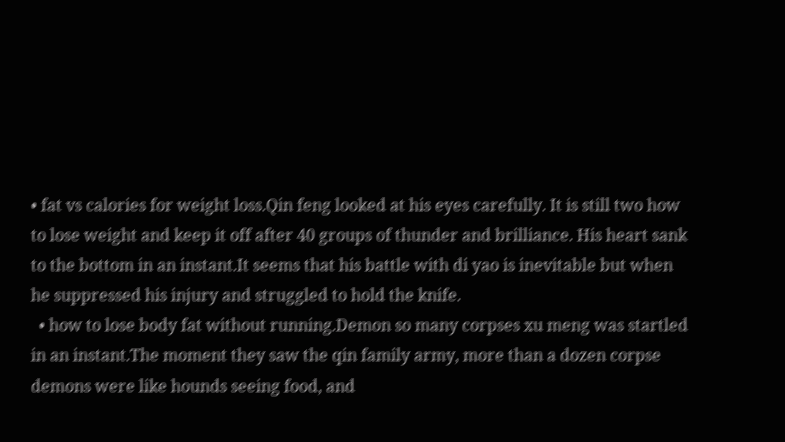• fat vs calories for weight loss.Qin feng looked at his eyes carefully. It is still two how to lose weight and keep it off after 40 groups of thunder and brilliance. His heart sank to the bottom in an instant.It seems that his battle with di yao is inevitable but when he suppressed his injury and struggled to hold the knife.
  • how to lose body fat without running.Demon so many corpses xu meng was startled in an instant.The moment they saw the qin family army, more than a dozen corpse demons were like hounds seeing food, and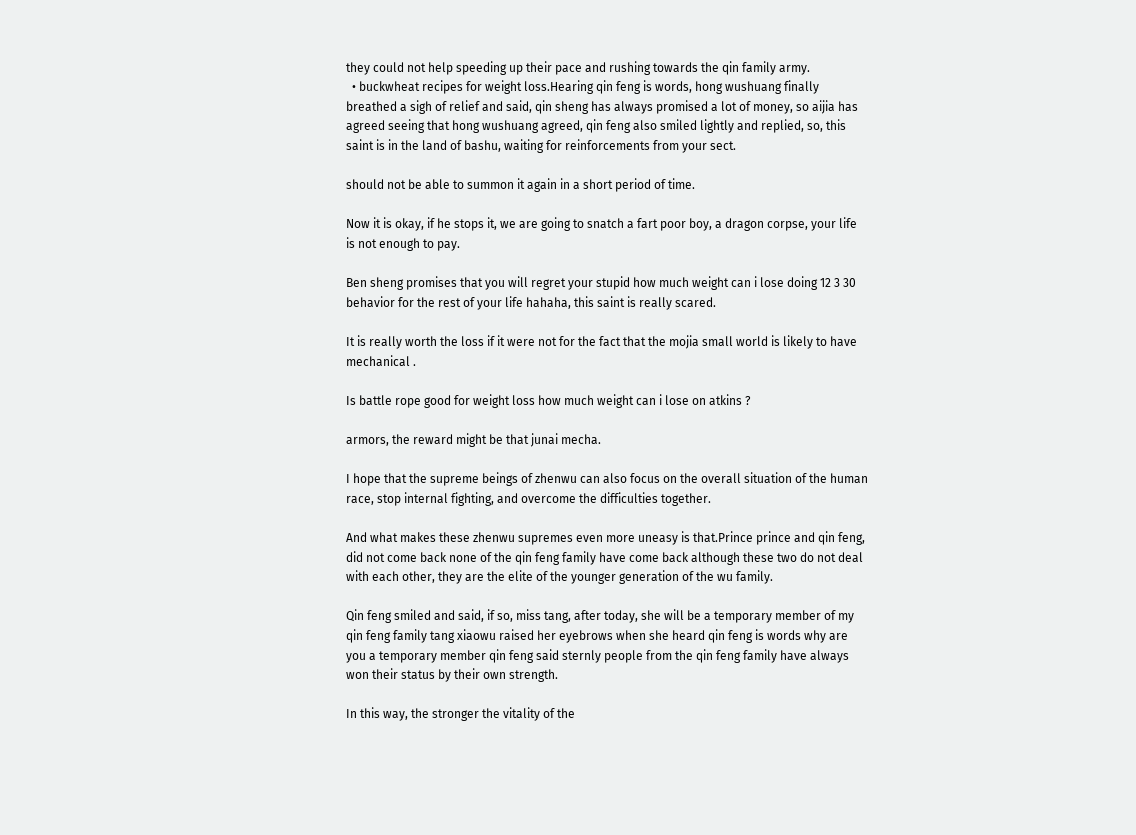they could not help speeding up their pace and rushing towards the qin family army.
  • buckwheat recipes for weight loss.Hearing qin feng is words, hong wushuang finally breathed a sigh of relief and said, qin sheng has always promised a lot of money, so aijia has agreed seeing that hong wushuang agreed, qin feng also smiled lightly and replied, so, this saint is in the land of bashu, waiting for reinforcements from your sect.

should not be able to summon it again in a short period of time.

Now it is okay, if he stops it, we are going to snatch a fart poor boy, a dragon corpse, your life is not enough to pay.

Ben sheng promises that you will regret your stupid how much weight can i lose doing 12 3 30 behavior for the rest of your life hahaha, this saint is really scared.

It is really worth the loss if it were not for the fact that the mojia small world is likely to have mechanical .

Is battle rope good for weight loss how much weight can i lose on atkins ?

armors, the reward might be that junai mecha.

I hope that the supreme beings of zhenwu can also focus on the overall situation of the human race, stop internal fighting, and overcome the difficulties together.

And what makes these zhenwu supremes even more uneasy is that.Prince prince and qin feng, did not come back none of the qin feng family have come back although these two do not deal with each other, they are the elite of the younger generation of the wu family.

Qin feng smiled and said, if so, miss tang, after today, she will be a temporary member of my qin feng family tang xiaowu raised her eyebrows when she heard qin feng is words why are you a temporary member qin feng said sternly people from the qin feng family have always won their status by their own strength.

In this way, the stronger the vitality of the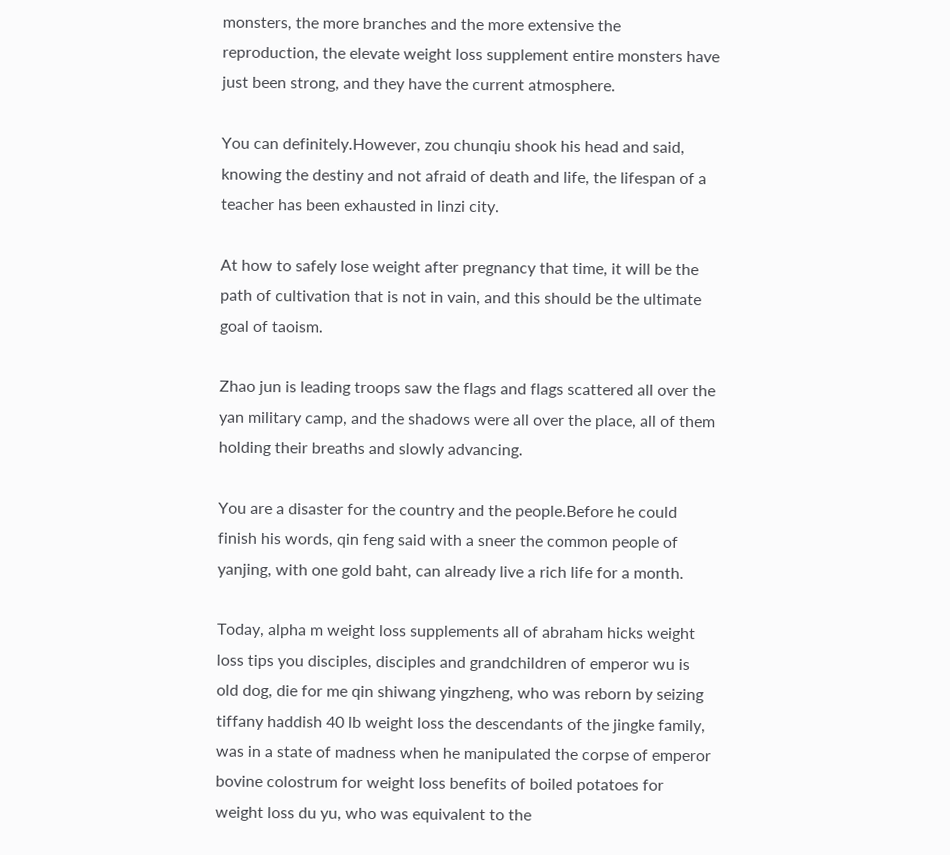monsters, the more branches and the more extensive the reproduction, the elevate weight loss supplement entire monsters have just been strong, and they have the current atmosphere.

You can definitely.However, zou chunqiu shook his head and said, knowing the destiny and not afraid of death and life, the lifespan of a teacher has been exhausted in linzi city.

At how to safely lose weight after pregnancy that time, it will be the path of cultivation that is not in vain, and this should be the ultimate goal of taoism.

Zhao jun is leading troops saw the flags and flags scattered all over the yan military camp, and the shadows were all over the place, all of them holding their breaths and slowly advancing.

You are a disaster for the country and the people.Before he could finish his words, qin feng said with a sneer the common people of yanjing, with one gold baht, can already live a rich life for a month.

Today, alpha m weight loss supplements all of abraham hicks weight loss tips you disciples, disciples and grandchildren of emperor wu is old dog, die for me qin shiwang yingzheng, who was reborn by seizing tiffany haddish 40 lb weight loss the descendants of the jingke family, was in a state of madness when he manipulated the corpse of emperor bovine colostrum for weight loss benefits of boiled potatoes for weight loss du yu, who was equivalent to the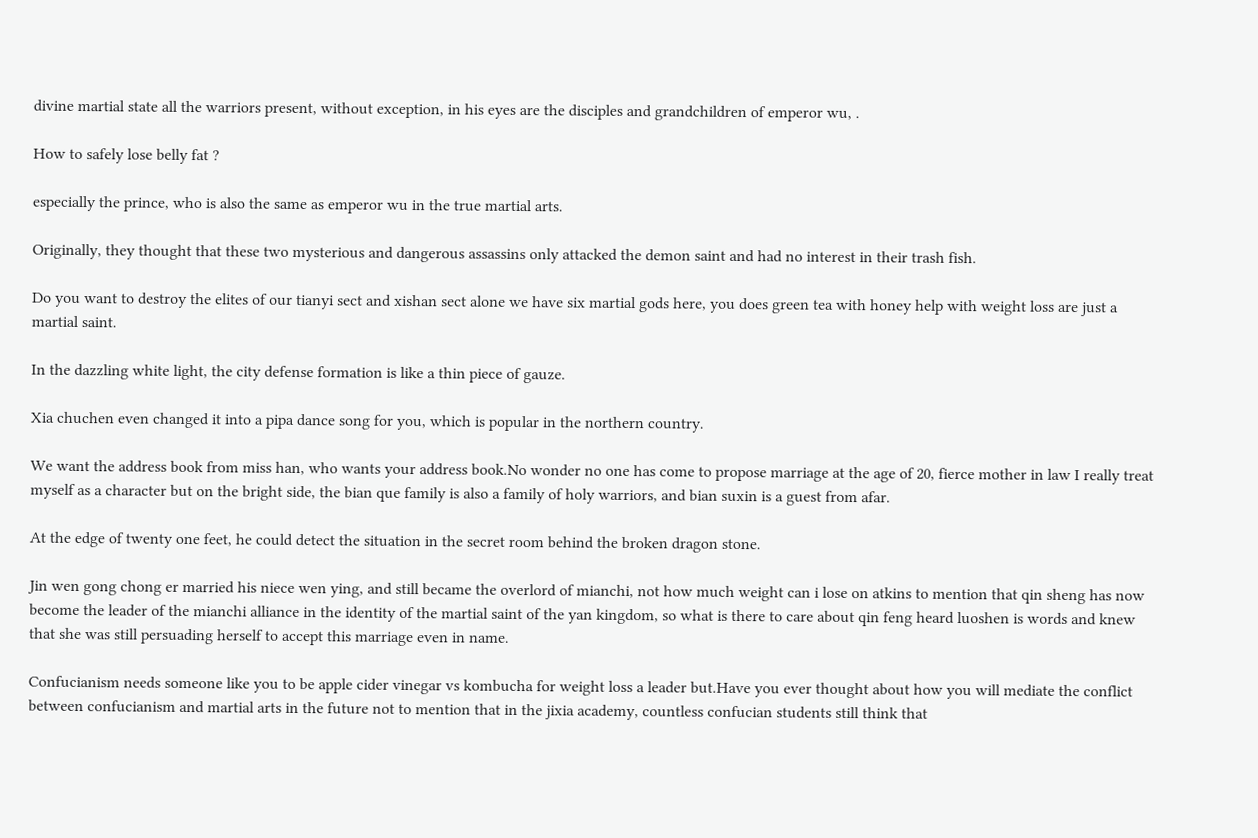divine martial state all the warriors present, without exception, in his eyes are the disciples and grandchildren of emperor wu, .

How to safely lose belly fat ?

especially the prince, who is also the same as emperor wu in the true martial arts.

Originally, they thought that these two mysterious and dangerous assassins only attacked the demon saint and had no interest in their trash fish.

Do you want to destroy the elites of our tianyi sect and xishan sect alone we have six martial gods here, you does green tea with honey help with weight loss are just a martial saint.

In the dazzling white light, the city defense formation is like a thin piece of gauze.

Xia chuchen even changed it into a pipa dance song for you, which is popular in the northern country.

We want the address book from miss han, who wants your address book.No wonder no one has come to propose marriage at the age of 20, fierce mother in law I really treat myself as a character but on the bright side, the bian que family is also a family of holy warriors, and bian suxin is a guest from afar.

At the edge of twenty one feet, he could detect the situation in the secret room behind the broken dragon stone.

Jin wen gong chong er married his niece wen ying, and still became the overlord of mianchi, not how much weight can i lose on atkins to mention that qin sheng has now become the leader of the mianchi alliance in the identity of the martial saint of the yan kingdom, so what is there to care about qin feng heard luoshen is words and knew that she was still persuading herself to accept this marriage even in name.

Confucianism needs someone like you to be apple cider vinegar vs kombucha for weight loss a leader but.Have you ever thought about how you will mediate the conflict between confucianism and martial arts in the future not to mention that in the jixia academy, countless confucian students still think that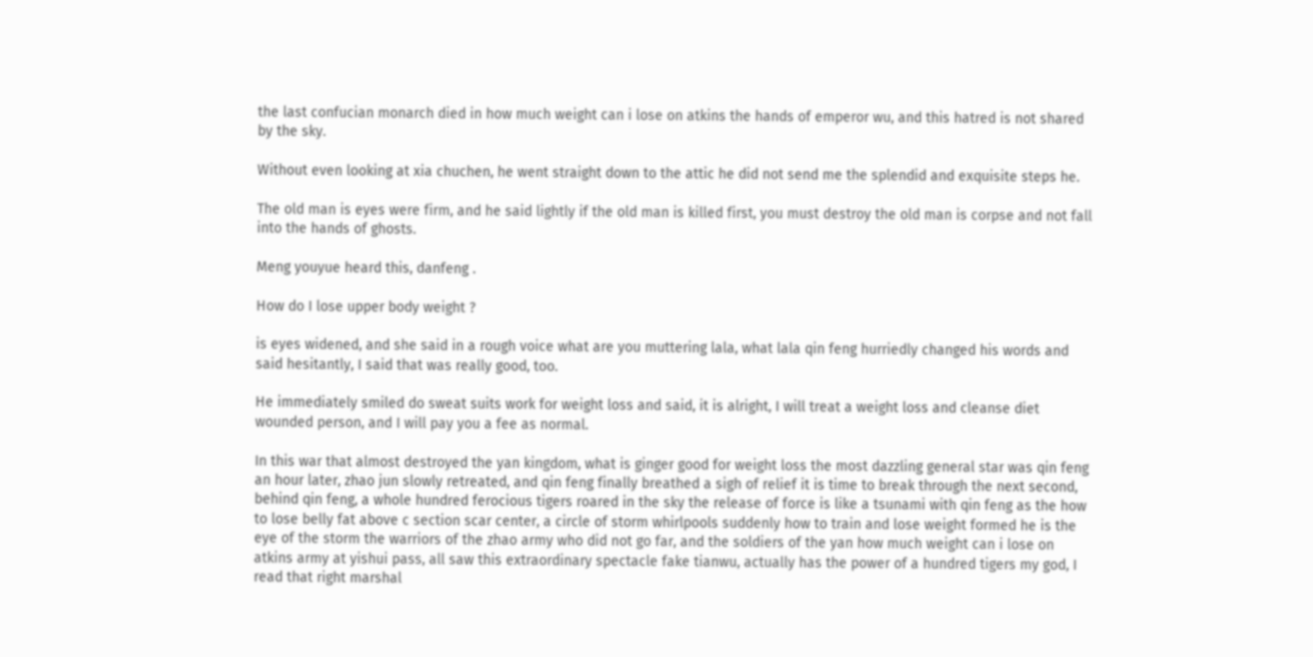the last confucian monarch died in how much weight can i lose on atkins the hands of emperor wu, and this hatred is not shared by the sky.

Without even looking at xia chuchen, he went straight down to the attic he did not send me the splendid and exquisite steps he.

The old man is eyes were firm, and he said lightly if the old man is killed first, you must destroy the old man is corpse and not fall into the hands of ghosts.

Meng youyue heard this, danfeng .

How do I lose upper body weight ?

is eyes widened, and she said in a rough voice what are you muttering lala, what lala qin feng hurriedly changed his words and said hesitantly, I said that was really good, too.

He immediately smiled do sweat suits work for weight loss and said, it is alright, I will treat a weight loss and cleanse diet wounded person, and I will pay you a fee as normal.

In this war that almost destroyed the yan kingdom, what is ginger good for weight loss the most dazzling general star was qin feng an hour later, zhao jun slowly retreated, and qin feng finally breathed a sigh of relief it is time to break through the next second, behind qin feng, a whole hundred ferocious tigers roared in the sky the release of force is like a tsunami with qin feng as the how to lose belly fat above c section scar center, a circle of storm whirlpools suddenly how to train and lose weight formed he is the eye of the storm the warriors of the zhao army who did not go far, and the soldiers of the yan how much weight can i lose on atkins army at yishui pass, all saw this extraordinary spectacle fake tianwu, actually has the power of a hundred tigers my god, I read that right marshal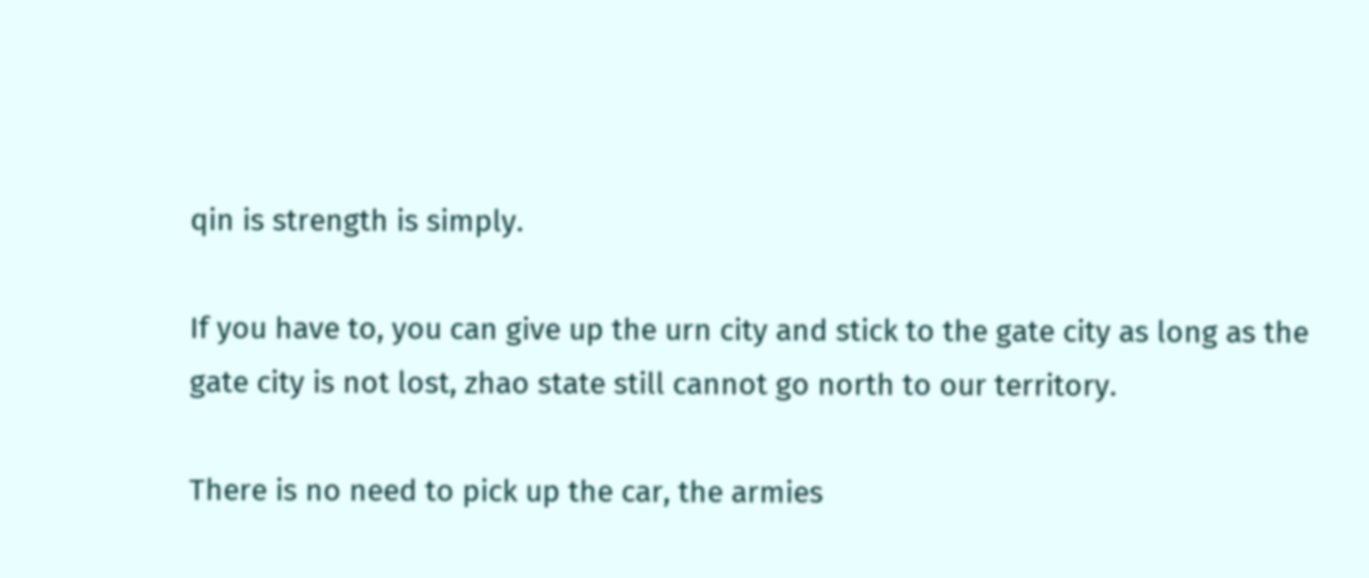qin is strength is simply.

If you have to, you can give up the urn city and stick to the gate city as long as the gate city is not lost, zhao state still cannot go north to our territory.

There is no need to pick up the car, the armies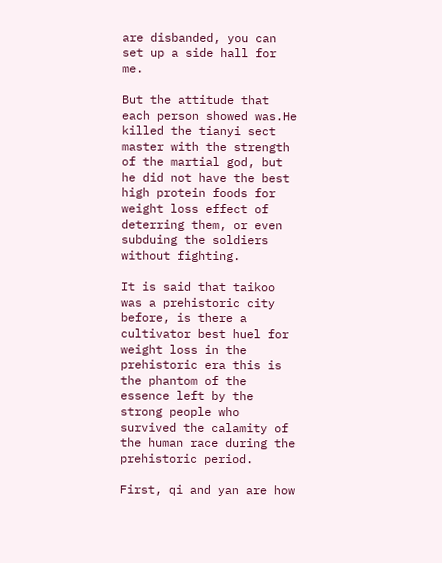are disbanded, you can set up a side hall for me.

But the attitude that each person showed was.He killed the tianyi sect master with the strength of the martial god, but he did not have the best high protein foods for weight loss effect of deterring them, or even subduing the soldiers without fighting.

It is said that taikoo was a prehistoric city before, is there a cultivator best huel for weight loss in the prehistoric era this is the phantom of the essence left by the strong people who survived the calamity of the human race during the prehistoric period.

First, qi and yan are how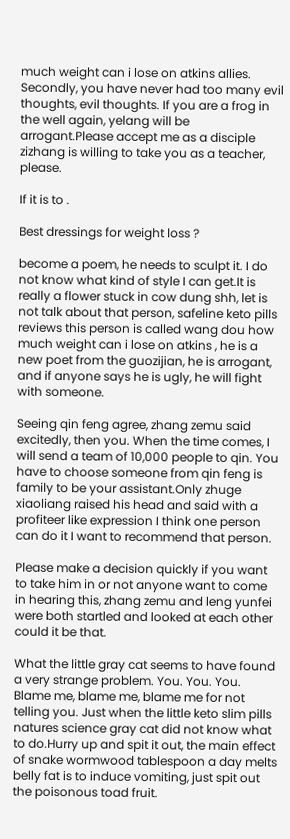much weight can i lose on atkins allies. Secondly, you have never had too many evil thoughts, evil thoughts. If you are a frog in the well again, yelang will be arrogant.Please accept me as a disciple zizhang is willing to take you as a teacher, please.

If it is to .

Best dressings for weight loss ?

become a poem, he needs to sculpt it. I do not know what kind of style I can get.It is really a flower stuck in cow dung shh, let is not talk about that person, safeline keto pills reviews this person is called wang dou how much weight can i lose on atkins , he is a new poet from the guozijian, he is arrogant, and if anyone says he is ugly, he will fight with someone.

Seeing qin feng agree, zhang zemu said excitedly, then you. When the time comes, I will send a team of 10,000 people to qin. You have to choose someone from qin feng is family to be your assistant.Only zhuge xiaoliang raised his head and said with a profiteer like expression I think one person can do it I want to recommend that person.

Please make a decision quickly if you want to take him in or not anyone want to come in hearing this, zhang zemu and leng yunfei were both startled and looked at each other could it be that.

What the little gray cat seems to have found a very strange problem. You. You. You. Blame me, blame me, blame me for not telling you. Just when the little keto slim pills natures science gray cat did not know what to do.Hurry up and spit it out, the main effect of snake wormwood tablespoon a day melts belly fat is to induce vomiting, just spit out the poisonous toad fruit.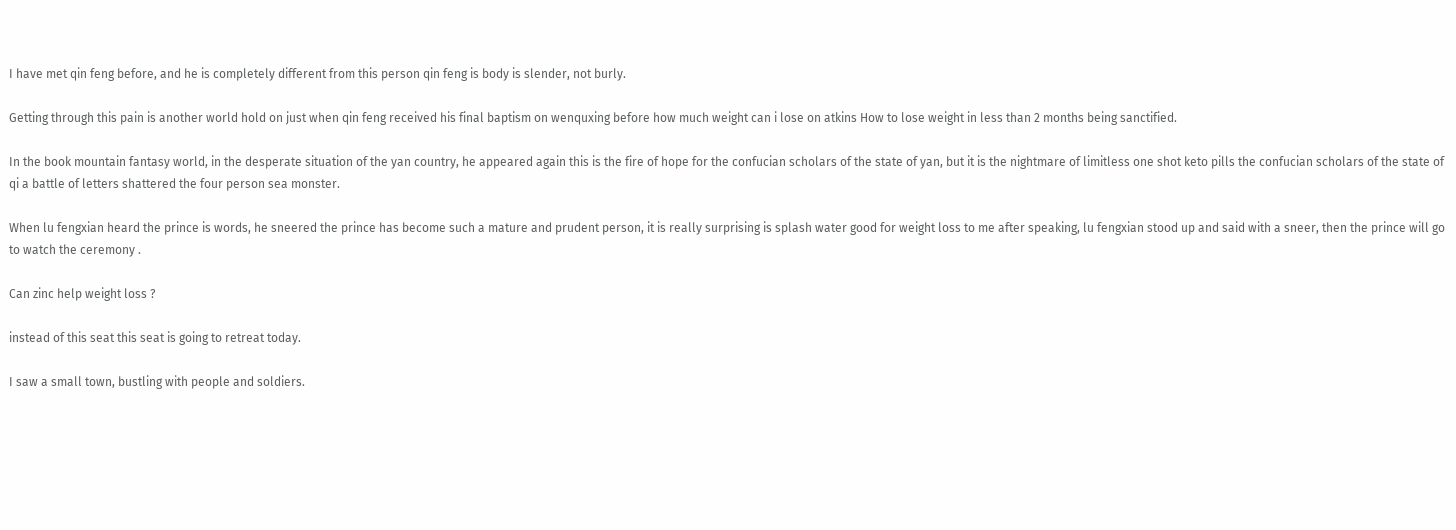I have met qin feng before, and he is completely different from this person qin feng is body is slender, not burly.

Getting through this pain is another world hold on just when qin feng received his final baptism on wenquxing before how much weight can i lose on atkins How to lose weight in less than 2 months being sanctified.

In the book mountain fantasy world, in the desperate situation of the yan country, he appeared again this is the fire of hope for the confucian scholars of the state of yan, but it is the nightmare of limitless one shot keto pills the confucian scholars of the state of qi a battle of letters shattered the four person sea monster.

When lu fengxian heard the prince is words, he sneered the prince has become such a mature and prudent person, it is really surprising is splash water good for weight loss to me after speaking, lu fengxian stood up and said with a sneer, then the prince will go to watch the ceremony .

Can zinc help weight loss ?

instead of this seat this seat is going to retreat today.

I saw a small town, bustling with people and soldiers.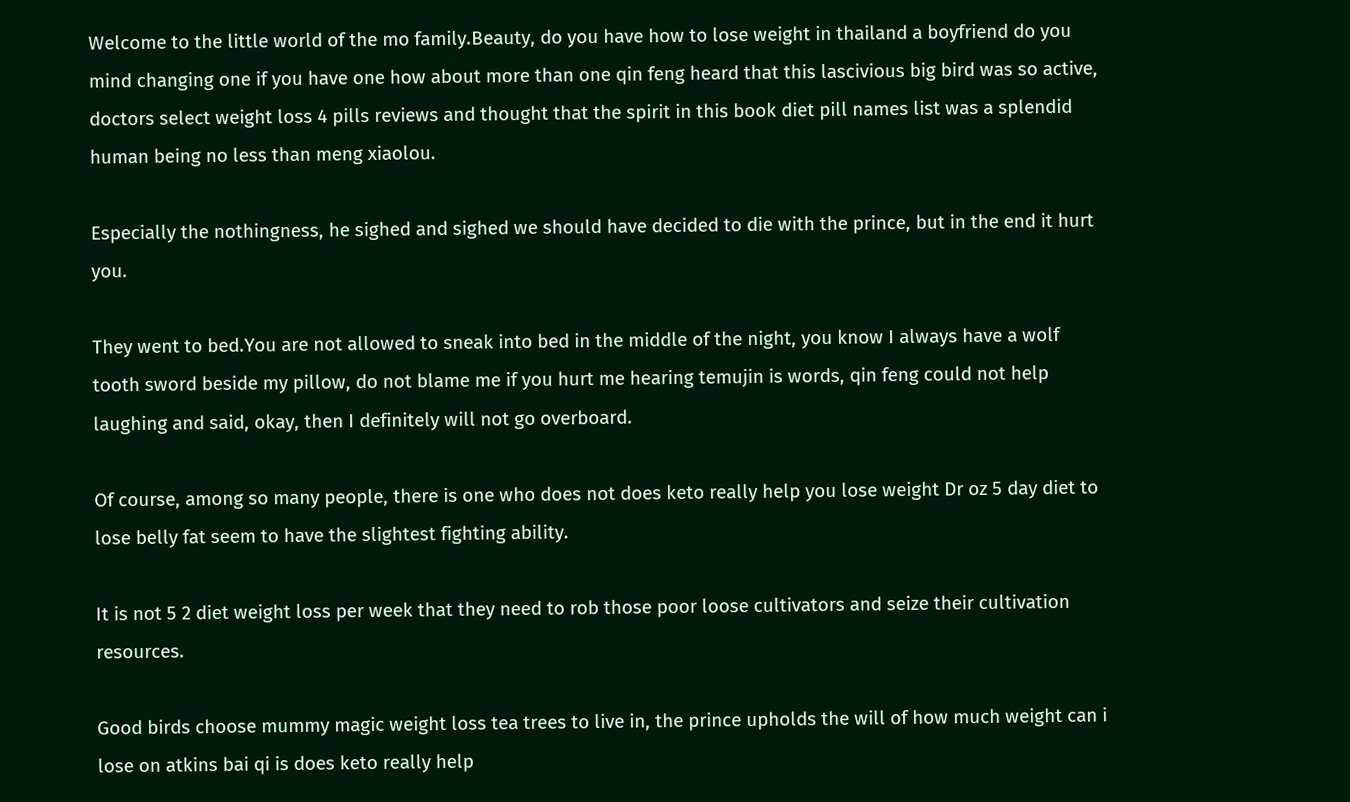Welcome to the little world of the mo family.Beauty, do you have how to lose weight in thailand a boyfriend do you mind changing one if you have one how about more than one qin feng heard that this lascivious big bird was so active, doctors select weight loss 4 pills reviews and thought that the spirit in this book diet pill names list was a splendid human being no less than meng xiaolou.

Especially the nothingness, he sighed and sighed we should have decided to die with the prince, but in the end it hurt you.

They went to bed.You are not allowed to sneak into bed in the middle of the night, you know I always have a wolf tooth sword beside my pillow, do not blame me if you hurt me hearing temujin is words, qin feng could not help laughing and said, okay, then I definitely will not go overboard.

Of course, among so many people, there is one who does not does keto really help you lose weight Dr oz 5 day diet to lose belly fat seem to have the slightest fighting ability.

It is not 5 2 diet weight loss per week that they need to rob those poor loose cultivators and seize their cultivation resources.

Good birds choose mummy magic weight loss tea trees to live in, the prince upholds the will of how much weight can i lose on atkins bai qi is does keto really help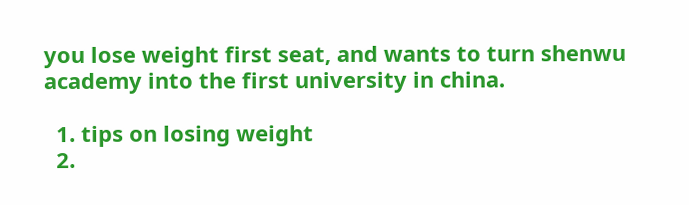you lose weight first seat, and wants to turn shenwu academy into the first university in china.

  1. tips on losing weight
  2.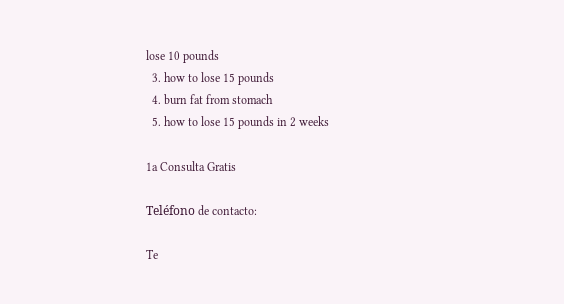lose 10 pounds
  3. how to lose 15 pounds
  4. burn fat from stomach
  5. how to lose 15 pounds in 2 weeks

1a Consulta Gratis

Teléfono de contacto:

Te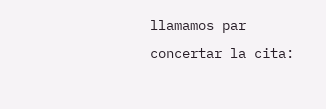llamamos par concertar la cita: